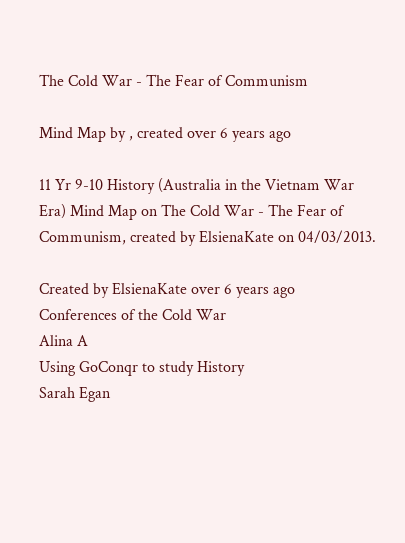The Cold War - The Fear of Communism

Mind Map by , created over 6 years ago

11 Yr 9-10 History (Australia in the Vietnam War Era) Mind Map on The Cold War - The Fear of Communism, created by ElsienaKate on 04/03/2013.

Created by ElsienaKate over 6 years ago
Conferences of the Cold War
Alina A
Using GoConqr to study History
Sarah Egan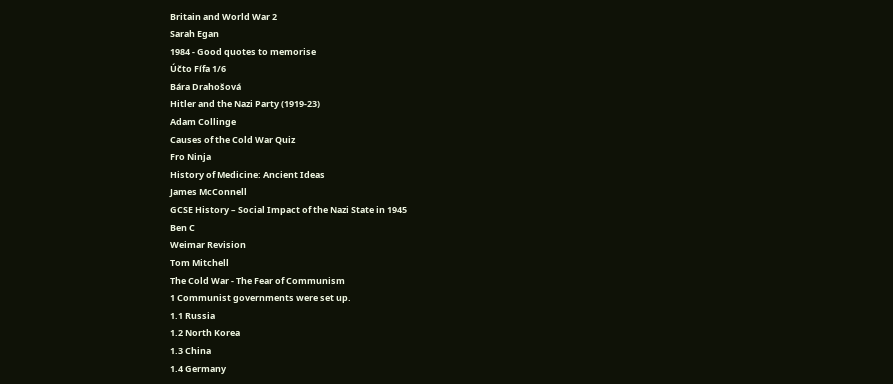Britain and World War 2
Sarah Egan
1984 - Good quotes to memorise
Účto Fífa 1/6
Bára Drahošová
Hitler and the Nazi Party (1919-23)
Adam Collinge
Causes of the Cold War Quiz
Fro Ninja
History of Medicine: Ancient Ideas
James McConnell
GCSE History – Social Impact of the Nazi State in 1945
Ben C
Weimar Revision
Tom Mitchell
The Cold War - The Fear of Communism
1 Communist governments were set up.
1.1 Russia
1.2 North Korea
1.3 China
1.4 Germany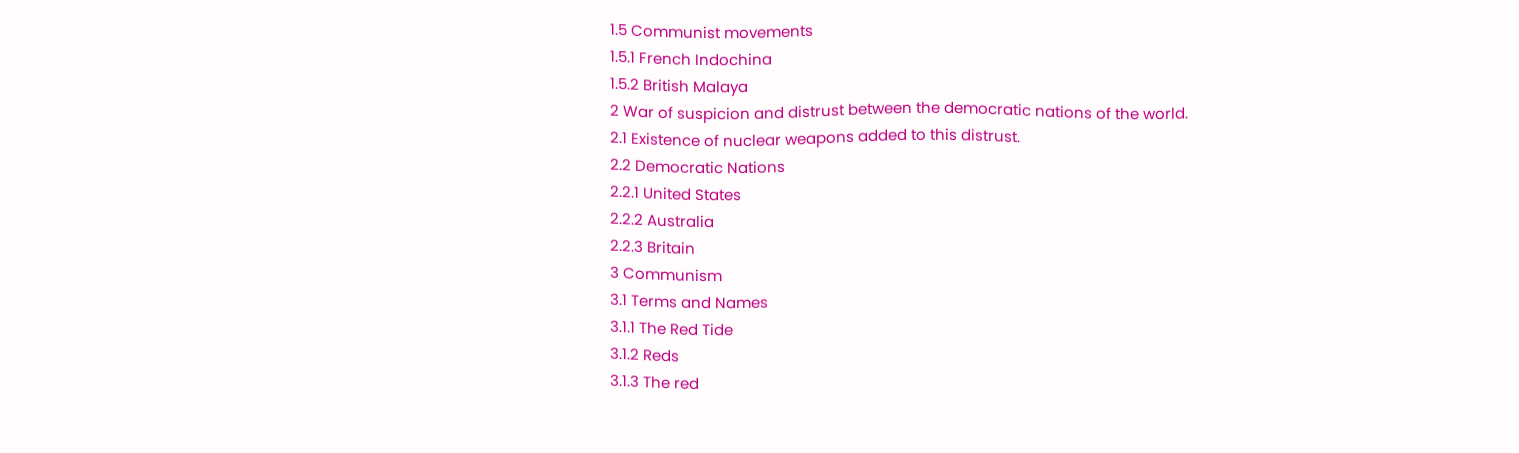1.5 Communist movements
1.5.1 French Indochina
1.5.2 British Malaya
2 War of suspicion and distrust between the democratic nations of the world.
2.1 Existence of nuclear weapons added to this distrust.
2.2 Democratic Nations
2.2.1 United States
2.2.2 Australia
2.2.3 Britain
3 Communism
3.1 Terms and Names
3.1.1 The Red Tide
3.1.2 Reds
3.1.3 The red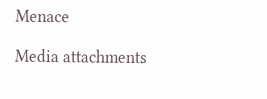Menace

Media attachments